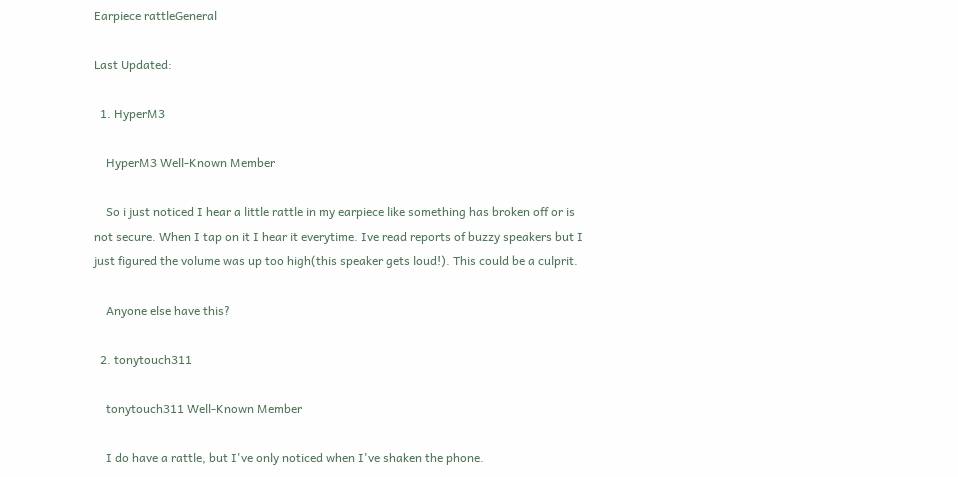Earpiece rattleGeneral

Last Updated:

  1. HyperM3

    HyperM3 Well-Known Member

    So i just noticed I hear a little rattle in my earpiece like something has broken off or is not secure. When I tap on it I hear it everytime. Ive read reports of buzzy speakers but I just figured the volume was up too high(this speaker gets loud!). This could be a culprit.

    Anyone else have this?

  2. tonytouch311

    tonytouch311 Well-Known Member

    I do have a rattle, but I've only noticed when I've shaken the phone.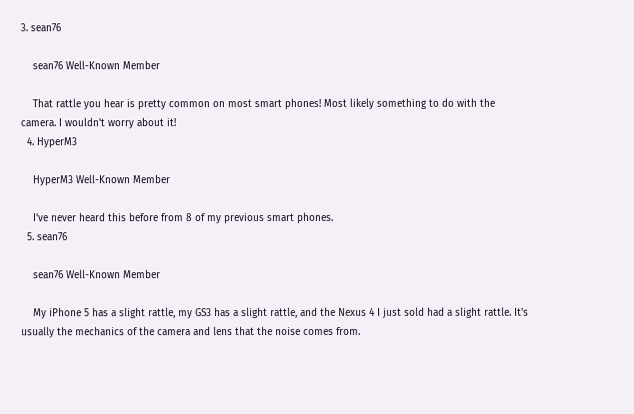3. sean76

    sean76 Well-Known Member

    That rattle you hear is pretty common on most smart phones! Most likely something to do with the camera. I wouldn't worry about it!
  4. HyperM3

    HyperM3 Well-Known Member

    I've never heard this before from 8 of my previous smart phones.
  5. sean76

    sean76 Well-Known Member

    My iPhone 5 has a slight rattle, my GS3 has a slight rattle, and the Nexus 4 I just sold had a slight rattle. It's usually the mechanics of the camera and lens that the noise comes from.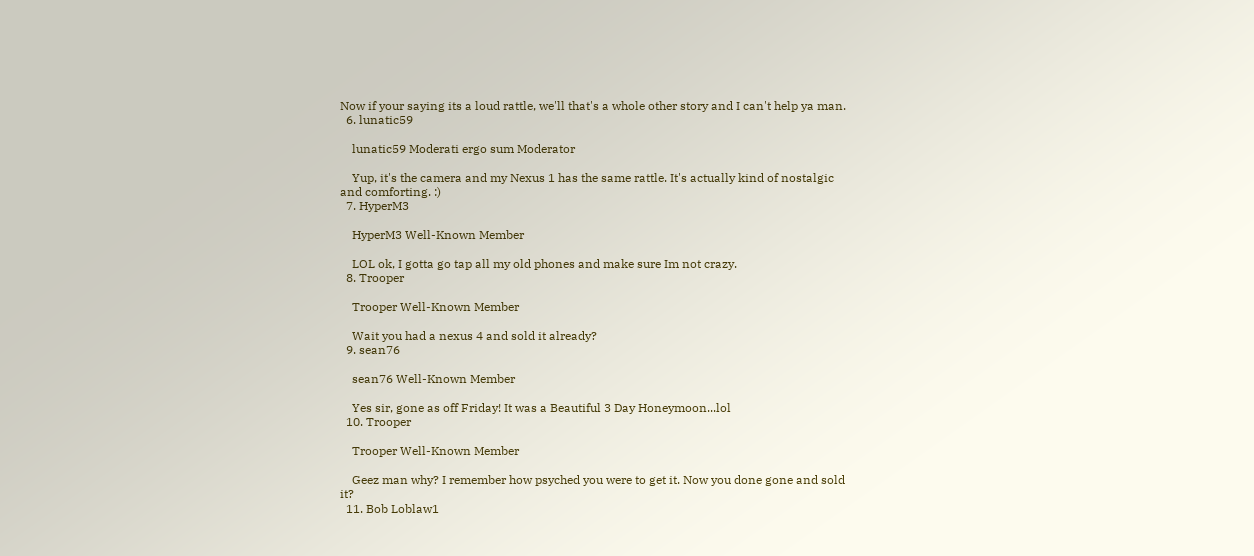Now if your saying its a loud rattle, we'll that's a whole other story and I can't help ya man.
  6. lunatic59

    lunatic59 Moderati ergo sum Moderator

    Yup, it's the camera and my Nexus 1 has the same rattle. It's actually kind of nostalgic and comforting. :)
  7. HyperM3

    HyperM3 Well-Known Member

    LOL ok, I gotta go tap all my old phones and make sure Im not crazy.
  8. Trooper

    Trooper Well-Known Member

    Wait you had a nexus 4 and sold it already?
  9. sean76

    sean76 Well-Known Member

    Yes sir, gone as off Friday! It was a Beautiful 3 Day Honeymoon...lol
  10. Trooper

    Trooper Well-Known Member

    Geez man why? I remember how psyched you were to get it. Now you done gone and sold it?
  11. Bob Loblaw1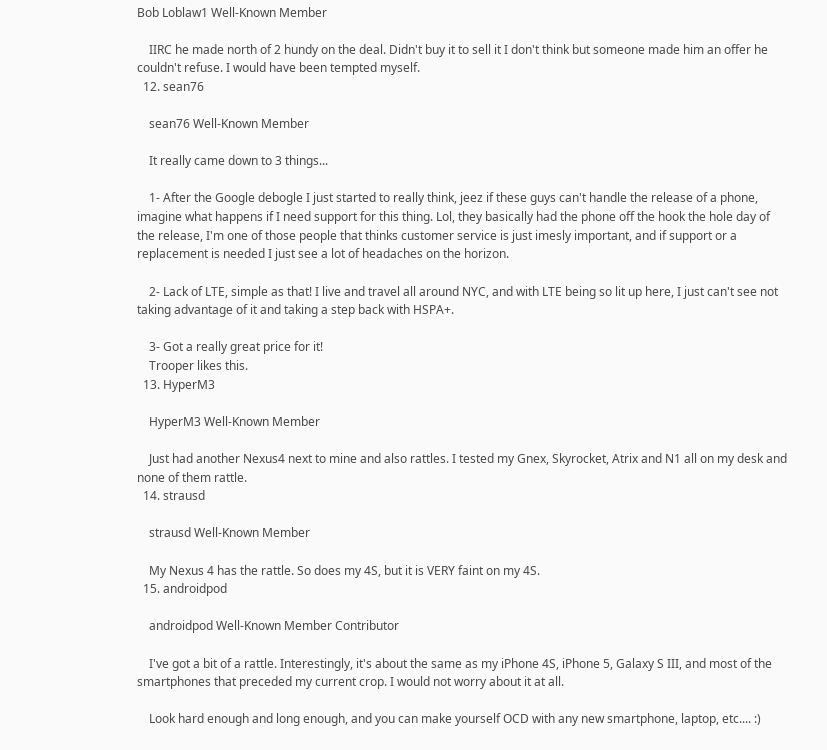Bob Loblaw1 Well-Known Member

    IIRC he made north of 2 hundy on the deal. Didn't buy it to sell it I don't think but someone made him an offer he couldn't refuse. I would have been tempted myself.
  12. sean76

    sean76 Well-Known Member

    It really came down to 3 things...

    1- After the Google debogle I just started to really think, jeez if these guys can't handle the release of a phone, imagine what happens if I need support for this thing. Lol, they basically had the phone off the hook the hole day of the release, I'm one of those people that thinks customer service is just imesly important, and if support or a replacement is needed I just see a lot of headaches on the horizon.

    2- Lack of LTE, simple as that! I live and travel all around NYC, and with LTE being so lit up here, I just can't see not taking advantage of it and taking a step back with HSPA+.

    3- Got a really great price for it!
    Trooper likes this.
  13. HyperM3

    HyperM3 Well-Known Member

    Just had another Nexus4 next to mine and also rattles. I tested my Gnex, Skyrocket, Atrix and N1 all on my desk and none of them rattle.
  14. strausd

    strausd Well-Known Member

    My Nexus 4 has the rattle. So does my 4S, but it is VERY faint on my 4S.
  15. androidpod

    androidpod Well-Known Member Contributor

    I've got a bit of a rattle. Interestingly, it's about the same as my iPhone 4S, iPhone 5, Galaxy S III, and most of the smartphones that preceded my current crop. I would not worry about it at all.

    Look hard enough and long enough, and you can make yourself OCD with any new smartphone, laptop, etc.... :)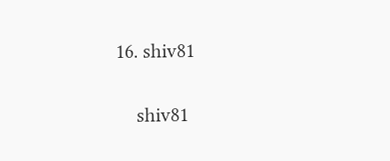16. shiv81

    shiv81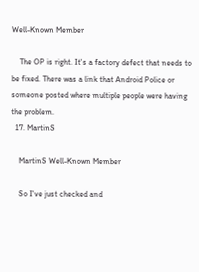Well-Known Member

    The OP is right. It's a factory defect that needs to be fixed. There was a link that Android Police or someone posted where multiple people were having the problem.
  17. MartinS

    MartinS Well-Known Member

    So I've just checked and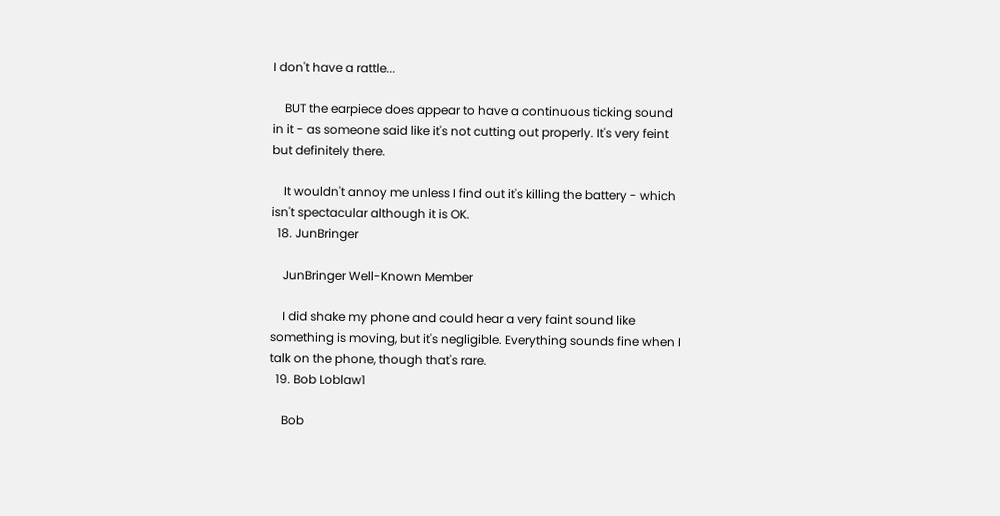I don't have a rattle...

    BUT the earpiece does appear to have a continuous ticking sound in it - as someone said like it's not cutting out properly. It's very feint but definitely there.

    It wouldn't annoy me unless I find out it's killing the battery - which isn't spectacular although it is OK.
  18. JunBringer

    JunBringer Well-Known Member

    I did shake my phone and could hear a very faint sound like something is moving, but it's negligible. Everything sounds fine when I talk on the phone, though that's rare.
  19. Bob Loblaw1

    Bob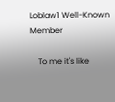Loblaw1 Well-Known Member

    To me it's like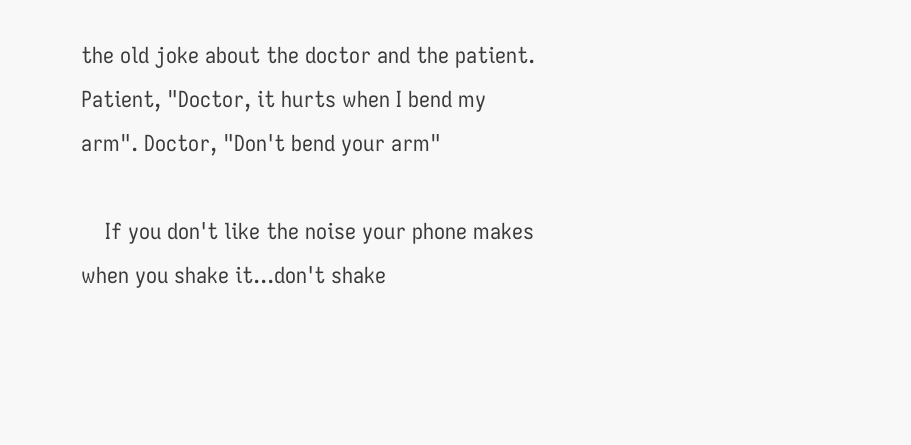the old joke about the doctor and the patient. Patient, "Doctor, it hurts when I bend my arm". Doctor, "Don't bend your arm"

    If you don't like the noise your phone makes when you shake it...don't shake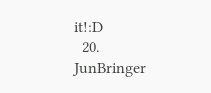it!:D
  20. JunBringer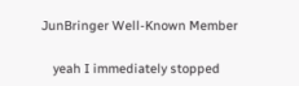JunBringer Well-Known Member

    yeah I immediately stopped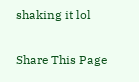shaking it lol

Share This Page